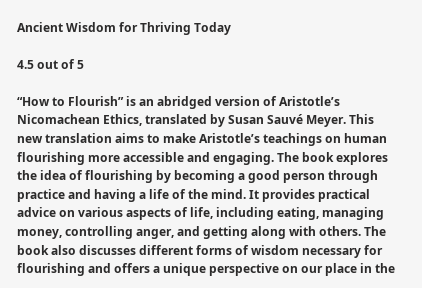Ancient Wisdom for Thriving Today

4.5 out of 5

“How to Flourish” is an abridged version of Aristotle’s Nicomachean Ethics, translated by Susan Sauvé Meyer. This new translation aims to make Aristotle’s teachings on human flourishing more accessible and engaging. The book explores the idea of flourishing by becoming a good person through practice and having a life of the mind. It provides practical advice on various aspects of life, including eating, managing money, controlling anger, and getting along with others. The book also discusses different forms of wisdom necessary for flourishing and offers a unique perspective on our place in the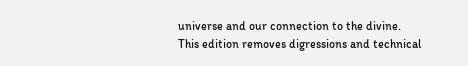universe and our connection to the divine. This edition removes digressions and technical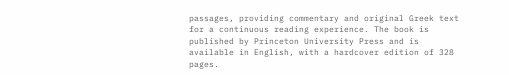passages, providing commentary and original Greek text for a continuous reading experience. The book is published by Princeton University Press and is available in English, with a hardcover edition of 328 pages.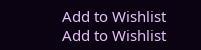Add to Wishlist
Add to Wishlist